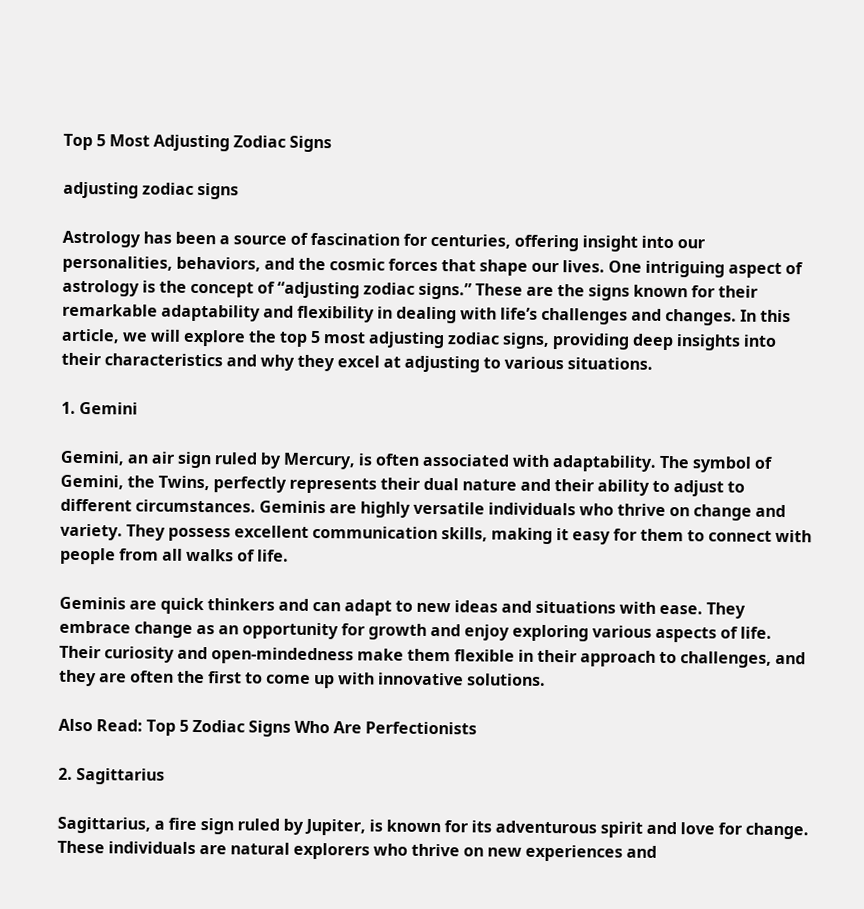Top 5 Most Adjusting Zodiac Signs

adjusting zodiac signs

Astrology has been a source of fascination for centuries, offering insight into our personalities, behaviors, and the cosmic forces that shape our lives. One intriguing aspect of astrology is the concept of “adjusting zodiac signs.” These are the signs known for their remarkable adaptability and flexibility in dealing with life’s challenges and changes. In this article, we will explore the top 5 most adjusting zodiac signs, providing deep insights into their characteristics and why they excel at adjusting to various situations.

1. Gemini

Gemini, an air sign ruled by Mercury, is often associated with adaptability. The symbol of Gemini, the Twins, perfectly represents their dual nature and their ability to adjust to different circumstances. Geminis are highly versatile individuals who thrive on change and variety. They possess excellent communication skills, making it easy for them to connect with people from all walks of life.

Geminis are quick thinkers and can adapt to new ideas and situations with ease. They embrace change as an opportunity for growth and enjoy exploring various aspects of life. Their curiosity and open-mindedness make them flexible in their approach to challenges, and they are often the first to come up with innovative solutions.

Also Read: Top 5 Zodiac Signs Who Are Perfectionists

2. Sagittarius

Sagittarius, a fire sign ruled by Jupiter, is known for its adventurous spirit and love for change. These individuals are natural explorers who thrive on new experiences and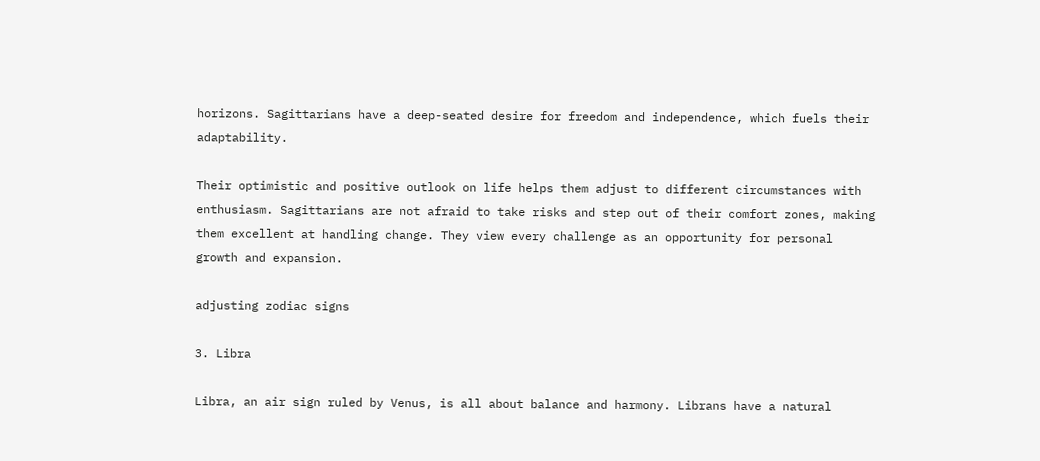horizons. Sagittarians have a deep-seated desire for freedom and independence, which fuels their adaptability.

Their optimistic and positive outlook on life helps them adjust to different circumstances with enthusiasm. Sagittarians are not afraid to take risks and step out of their comfort zones, making them excellent at handling change. They view every challenge as an opportunity for personal growth and expansion.

adjusting zodiac signs

3. Libra

Libra, an air sign ruled by Venus, is all about balance and harmony. Librans have a natural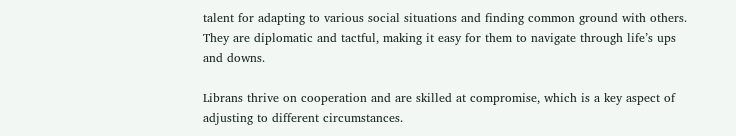talent for adapting to various social situations and finding common ground with others. They are diplomatic and tactful, making it easy for them to navigate through life’s ups and downs.

Librans thrive on cooperation and are skilled at compromise, which is a key aspect of adjusting to different circumstances.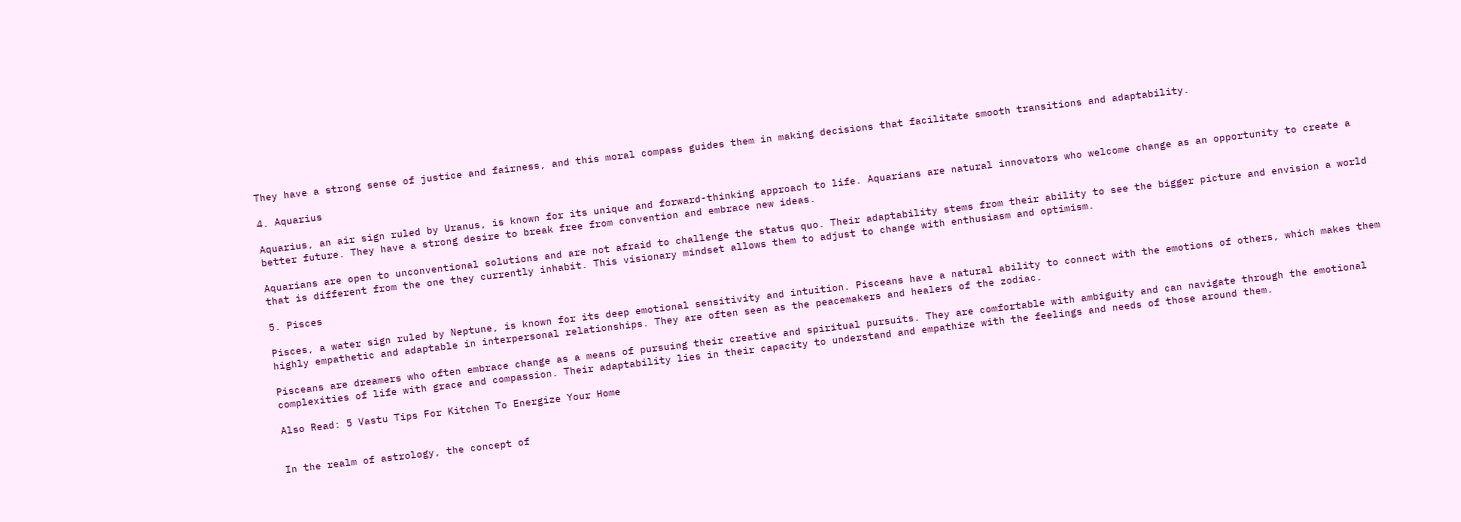They have a strong sense of justice and fairness, and this moral compass guides them in making decisions that facilitate smooth transitions and adaptability.

4. Aquarius

Aquarius, an air sign ruled by Uranus, is known for its unique and forward-thinking approach to life. Aquarians are natural innovators who welcome change as an opportunity to create a better future. They have a strong desire to break free from convention and embrace new ideas.

Aquarians are open to unconventional solutions and are not afraid to challenge the status quo. Their adaptability stems from their ability to see the bigger picture and envision a world that is different from the one they currently inhabit. This visionary mindset allows them to adjust to change with enthusiasm and optimism.

5. Pisces

Pisces, a water sign ruled by Neptune, is known for its deep emotional sensitivity and intuition. Pisceans have a natural ability to connect with the emotions of others, which makes them highly empathetic and adaptable in interpersonal relationships. They are often seen as the peacemakers and healers of the zodiac.

Pisceans are dreamers who often embrace change as a means of pursuing their creative and spiritual pursuits. They are comfortable with ambiguity and can navigate through the emotional complexities of life with grace and compassion. Their adaptability lies in their capacity to understand and empathize with the feelings and needs of those around them.

Also Read: 5 Vastu Tips For Kitchen To Energize Your Home


In the realm of astrology, the concept of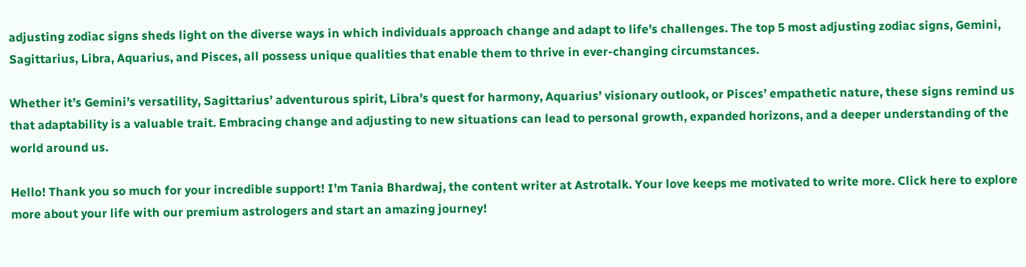adjusting zodiac signs sheds light on the diverse ways in which individuals approach change and adapt to life’s challenges. The top 5 most adjusting zodiac signs, Gemini, Sagittarius, Libra, Aquarius, and Pisces, all possess unique qualities that enable them to thrive in ever-changing circumstances.

Whether it’s Gemini’s versatility, Sagittarius’ adventurous spirit, Libra’s quest for harmony, Aquarius’ visionary outlook, or Pisces’ empathetic nature, these signs remind us that adaptability is a valuable trait. Embracing change and adjusting to new situations can lead to personal growth, expanded horizons, and a deeper understanding of the world around us.

Hello! Thank you so much for your incredible support! I’m Tania Bhardwaj, the content writer at Astrotalk. Your love keeps me motivated to write more. Click here to explore more about your life with our premium astrologers and start an amazing journey!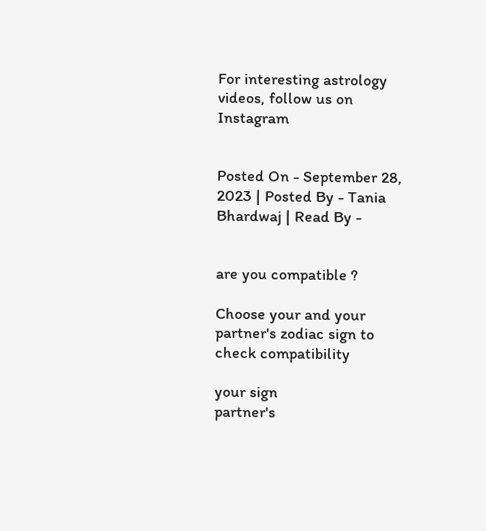For interesting astrology videos, follow us on Instagram


Posted On - September 28, 2023 | Posted By - Tania Bhardwaj | Read By -


are you compatible ?

Choose your and your partner's zodiac sign to check compatibility

your sign
partner's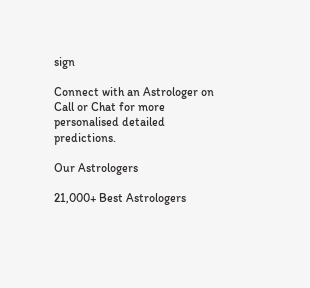sign

Connect with an Astrologer on Call or Chat for more personalised detailed predictions.

Our Astrologers

21,000+ Best Astrologers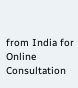from India for Online Consultation